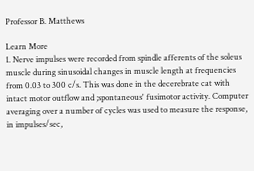Professor B. Matthews

Learn More
1. Nerve impulses were recorded from spindle afferents of the soleus muscle during sinusoidal changes in muscle length at frequencies from 0.03 to 300 c/s. This was done in the decerebrate cat with intact motor outflow and ;spontaneous' fusimotor activity. Computer averaging over a number of cycles was used to measure the response, in impulses/sec,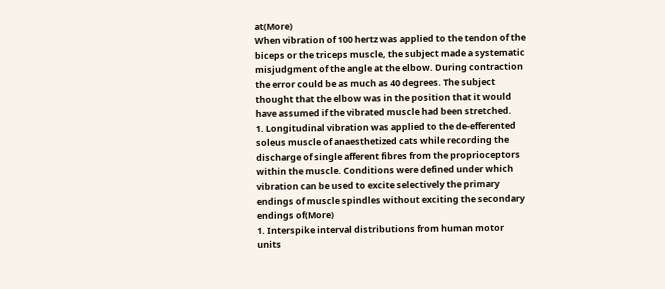at(More)
When vibration of 100 hertz was applied to the tendon of the biceps or the triceps muscle, the subject made a systematic misjudgment of the angle at the elbow. During contraction the error could be as much as 40 degrees. The subject thought that the elbow was in the position that it would have assumed if the vibrated muscle had been stretched.
1. Longitudinal vibration was applied to the de-efferented soleus muscle of anaesthetized cats while recording the discharge of single afferent fibres from the proprioceptors within the muscle. Conditions were defined under which vibration can be used to excite selectively the primary endings of muscle spindles without exciting the secondary endings of(More)
1. Interspike interval distributions from human motor units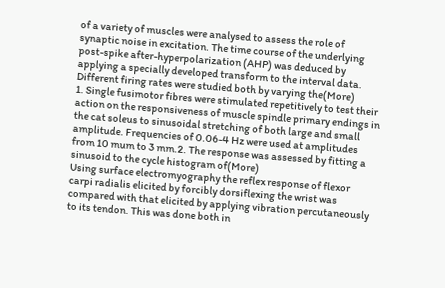of a variety of muscles were analysed to assess the role of synaptic noise in excitation. The time course of the underlying post-spike after-hyperpolarization (AHP) was deduced by applying a specially developed transform to the interval data. Different firing rates were studied both by varying the(More)
1. Single fusimotor fibres were stimulated repetitively to test their action on the responsiveness of muscle spindle primary endings in the cat soleus to sinusoidal stretching of both large and small amplitude. Frequencies of 0.06-4 Hz were used at amplitudes from 10 mum to 3 mm.2. The response was assessed by fitting a sinusoid to the cycle histogram of(More)
Using surface electromyography the reflex response of flexor carpi radialis elicited by forcibly dorsiflexing the wrist was compared with that elicited by applying vibration percutaneously to its tendon. This was done both in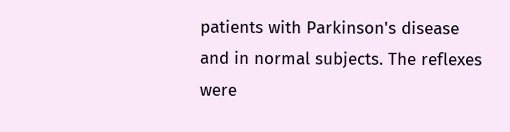patients with Parkinson's disease and in normal subjects. The reflexes were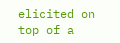elicited on top of a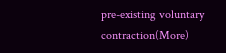pre-existing voluntary contraction(More)